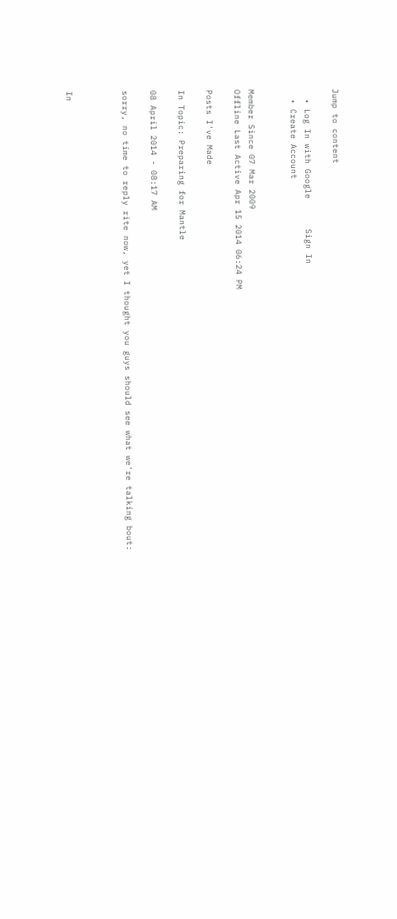Jump to content

  • Log In with Google      Sign In
  • Create Account


Member Since 07 Mar 2009
Offline Last Active Apr 15 2014 06:24 PM

Posts I've Made

In Topic: Preparing for Mantle

08 April 2014 - 08:17 AM

sorry, no time to reply rite now, yet I thought you guys should see what we're talking bout:



In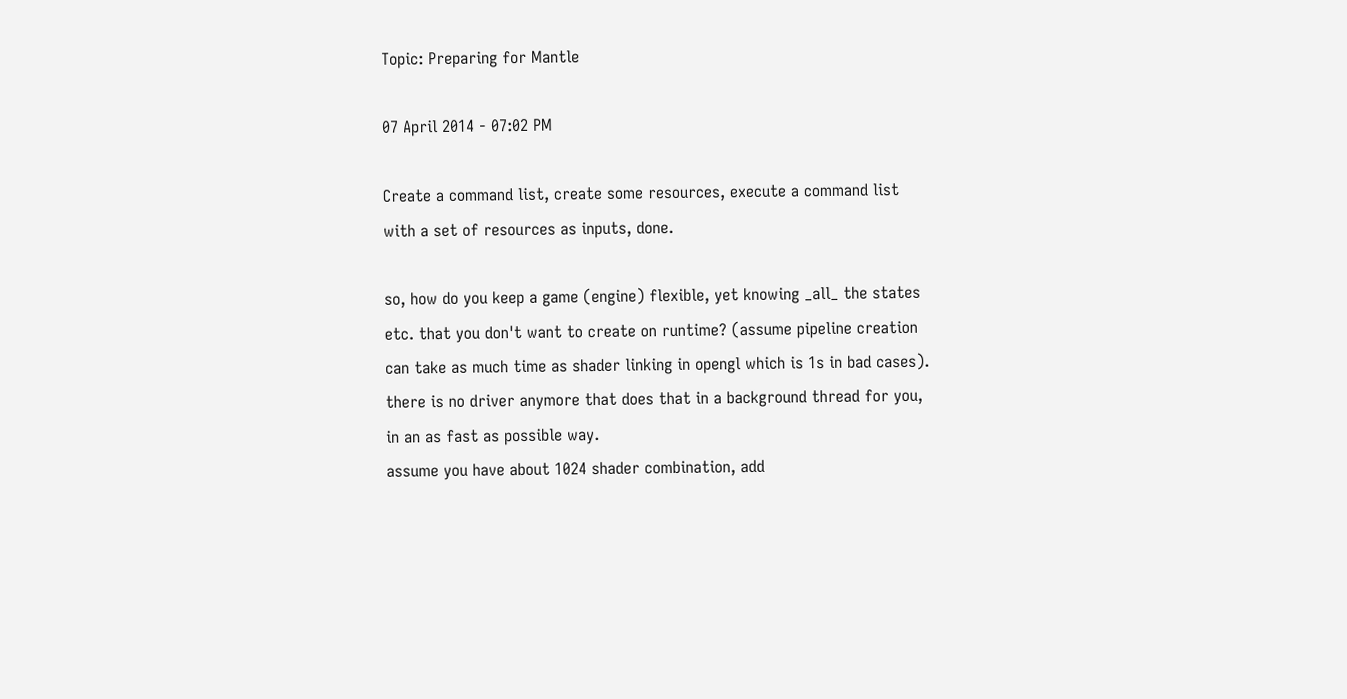Topic: Preparing for Mantle

07 April 2014 - 07:02 PM

Create a command list, create some resources, execute a command list with a set of resources as inputs, done.

so, how do you keep a game (engine) flexible, yet knowing _all_ the states etc. that you don't want to create on runtime? (assume pipeline creation can take as much time as shader linking in opengl which is 1s in bad cases).
there is no driver anymore that does that in a background thread for you, in an as fast as possible way.
assume you have about 1024 shader combination, add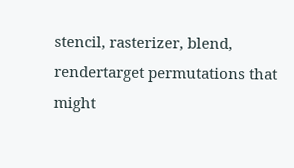stencil, rasterizer, blend, rendertarget permutations that might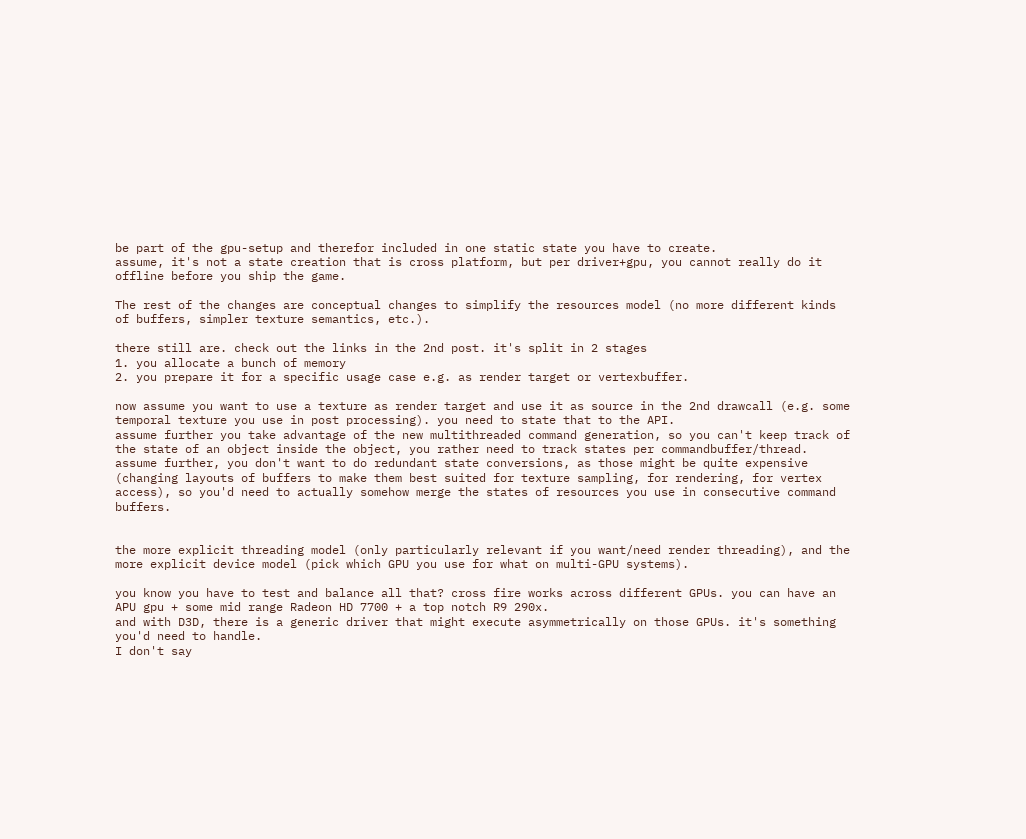be part of the gpu-setup and therefor included in one static state you have to create.
assume, it's not a state creation that is cross platform, but per driver+gpu, you cannot really do it offline before you ship the game.

The rest of the changes are conceptual changes to simplify the resources model (no more different kinds of buffers, simpler texture semantics, etc.).

there still are. check out the links in the 2nd post. it's split in 2 stages
1. you allocate a bunch of memory
2. you prepare it for a specific usage case e.g. as render target or vertexbuffer.

now assume you want to use a texture as render target and use it as source in the 2nd drawcall (e.g. some temporal texture you use in post processing). you need to state that to the API.
assume further you take advantage of the new multithreaded command generation, so you can't keep track of the state of an object inside the object, you rather need to track states per commandbuffer/thread.
assume further, you don't want to do redundant state conversions, as those might be quite expensive (changing layouts of buffers to make them best suited for texture sampling, for rendering, for vertex access), so you'd need to actually somehow merge the states of resources you use in consecutive command buffers.


the more explicit threading model (only particularly relevant if you want/need render threading), and the more explicit device model (pick which GPU you use for what on multi-GPU systems).

you know you have to test and balance all that? cross fire works across different GPUs. you can have an APU gpu + some mid range Radeon HD 7700 + a top notch R9 290x.
and with D3D, there is a generic driver that might execute asymmetrically on those GPUs. it's something you'd need to handle.
I don't say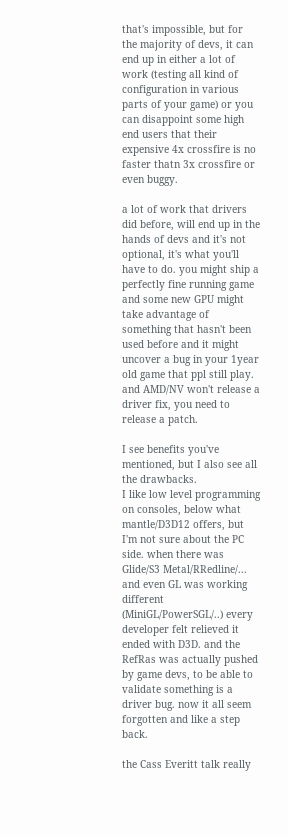that's impossible, but for the majority of devs, it can end up in either a lot of work (testing all kind of configuration in various parts of your game) or you can disappoint some high end users that their expensive 4x crossfire is no faster thatn 3x crossfire or even buggy.

a lot of work that drivers did before, will end up in the hands of devs and it's not optional, it's what you'll have to do. you might ship a perfectly fine running game and some new GPU might take advantage of something that hasn't been used before and it might uncover a bug in your 1year old game that ppl still play. and AMD/NV won't release a driver fix, you need to release a patch.

I see benefits you've mentioned, but I also see all the drawbacks.
I like low level programming on consoles, below what mantle/D3D12 offers, but I'm not sure about the PC side. when there was Glide/S3 Metal/RRedline/... and even GL was working different (MiniGL/PowerSGL/..) every developer felt relieved it ended with D3D. and the RefRas was actually pushed by game devs, to be able to validate something is a driver bug. now it all seem forgotten and like a step back.

the Cass Everitt talk really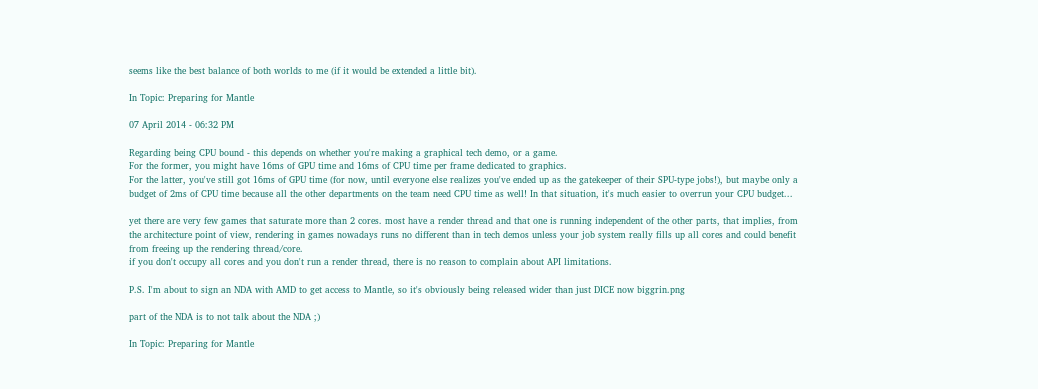seems like the best balance of both worlds to me (if it would be extended a little bit).

In Topic: Preparing for Mantle

07 April 2014 - 06:32 PM

Regarding being CPU bound - this depends on whether you're making a graphical tech demo, or a game.
For the former, you might have 16ms of GPU time and 16ms of CPU time per frame dedicated to graphics.
For the latter, you've still got 16ms of GPU time (for now, until everyone else realizes you've ended up as the gatekeeper of their SPU-type jobs!), but maybe only a budget of 2ms of CPU time because all the other departments on the team need CPU time as well! In that situation, it's much easier to overrun your CPU budget...

yet there are very few games that saturate more than 2 cores. most have a render thread and that one is running independent of the other parts, that implies, from the architecture point of view, rendering in games nowadays runs no different than in tech demos unless your job system really fills up all cores and could benefit from freeing up the rendering thread/core.
if you don't occupy all cores and you don't run a render thread, there is no reason to complain about API limitations.

P.S. I'm about to sign an NDA with AMD to get access to Mantle, so it's obviously being released wider than just DICE now biggrin.png

part of the NDA is to not talk about the NDA ;)

In Topic: Preparing for Mantle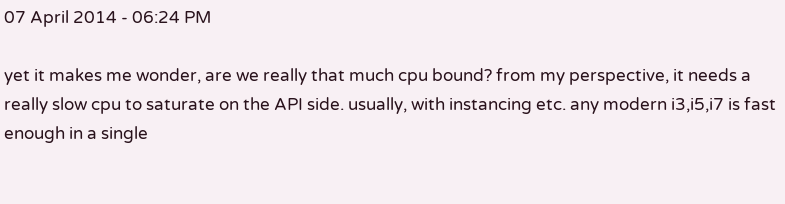07 April 2014 - 06:24 PM

yet it makes me wonder, are we really that much cpu bound? from my perspective, it needs a really slow cpu to saturate on the API side. usually, with instancing etc. any modern i3,i5,i7 is fast enough in a single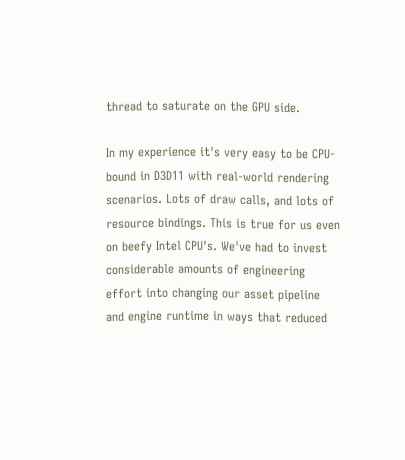thread to saturate on the GPU side.

In my experience it's very easy to be CPU-bound in D3D11 with real-world rendering scenarios. Lots of draw calls, and lots of resource bindings. This is true for us even on beefy Intel CPU's. We've had to invest considerable amounts of engineering effort into changing our asset pipeline and engine runtime in ways that reduced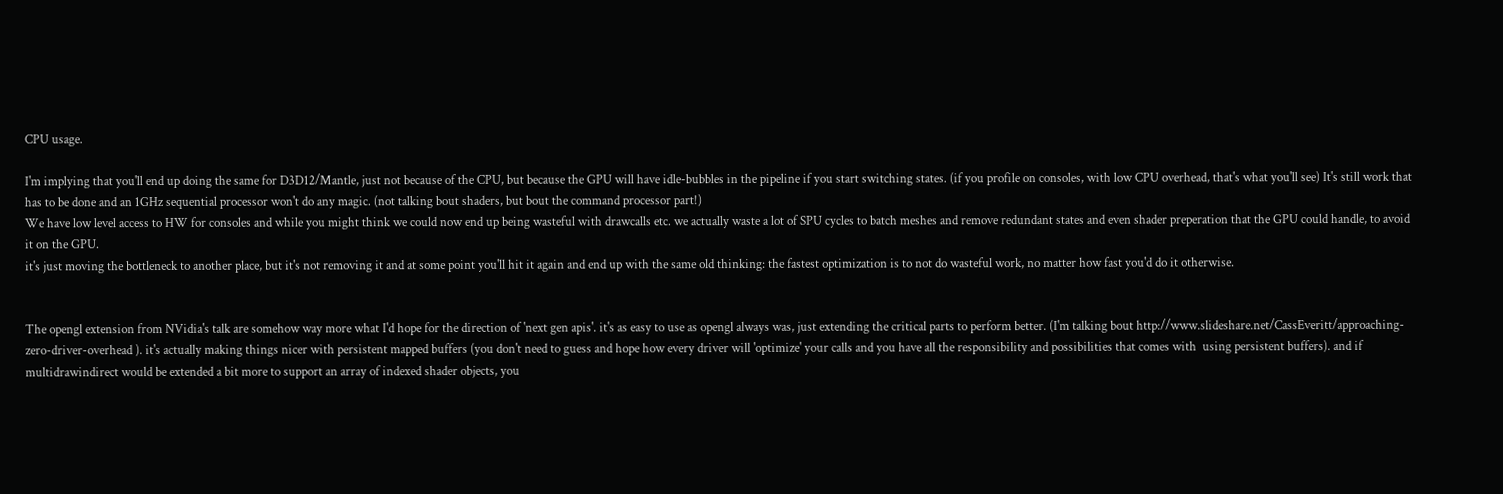CPU usage.

I'm implying that you'll end up doing the same for D3D12/Mantle, just not because of the CPU, but because the GPU will have idle-bubbles in the pipeline if you start switching states. (if you profile on consoles, with low CPU overhead, that's what you'll see) It's still work that has to be done and an 1GHz sequential processor won't do any magic. (not talking bout shaders, but bout the command processor part!)
We have low level access to HW for consoles and while you might think we could now end up being wasteful with drawcalls etc. we actually waste a lot of SPU cycles to batch meshes and remove redundant states and even shader preperation that the GPU could handle, to avoid it on the GPU.
it's just moving the bottleneck to another place, but it's not removing it and at some point you'll hit it again and end up with the same old thinking: the fastest optimization is to not do wasteful work, no matter how fast you'd do it otherwise.


The opengl extension from NVidia's talk are somehow way more what I'd hope for the direction of 'next gen apis'. it's as easy to use as opengl always was, just extending the critical parts to perform better. (I'm talking bout http://www.slideshare.net/CassEveritt/approaching-zero-driver-overhead ). it's actually making things nicer with persistent mapped buffers (you don't need to guess and hope how every driver will 'optimize' your calls and you have all the responsibility and possibilities that comes with  using persistent buffers). and if multidrawindirect would be extended a bit more to support an array of indexed shader objects, you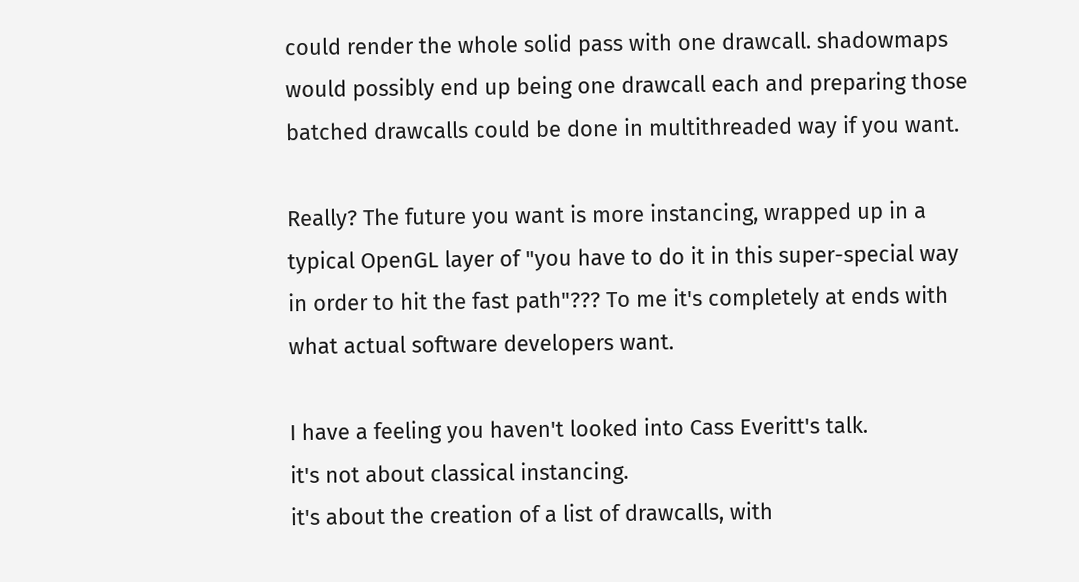could render the whole solid pass with one drawcall. shadowmaps would possibly end up being one drawcall each and preparing those batched drawcalls could be done in multithreaded way if you want.

Really? The future you want is more instancing, wrapped up in a typical OpenGL layer of "you have to do it in this super-special way in order to hit the fast path"??? To me it's completely at ends with what actual software developers want.

I have a feeling you haven't looked into Cass Everitt's talk.
it's not about classical instancing.
it's about the creation of a list of drawcalls, with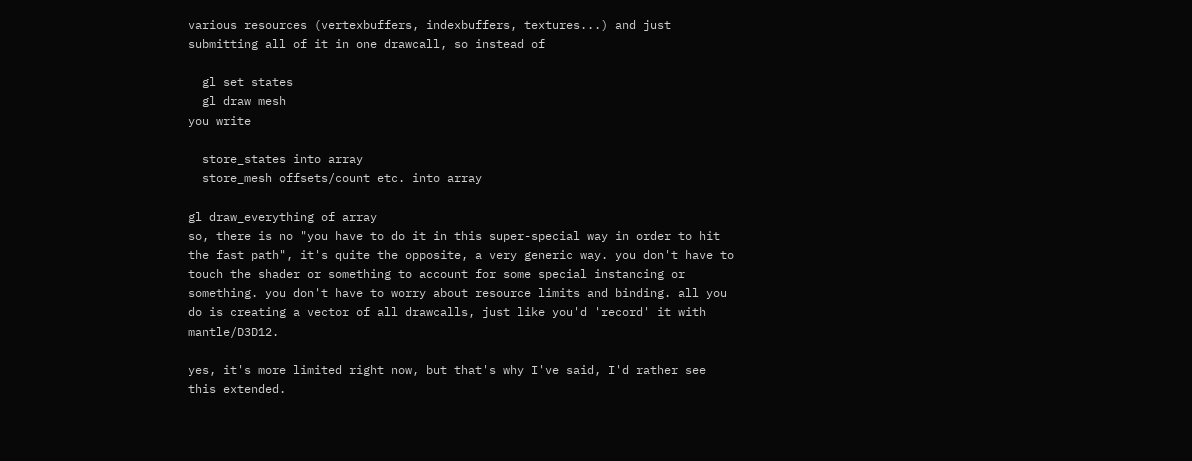various resources (vertexbuffers, indexbuffers, textures...) and just submitting all of it in one drawcall, so instead of

  gl set states
  gl draw mesh
you write

  store_states into array
  store_mesh offsets/count etc. into array

gl draw_everything of array
so, there is no "you have to do it in this super-special way in order to hit the fast path", it's quite the opposite, a very generic way. you don't have to touch the shader or something to account for some special instancing or something. you don't have to worry about resource limits and binding. all you do is creating a vector of all drawcalls, just like you'd 'record' it with mantle/D3D12.

yes, it's more limited right now, but that's why I've said, I'd rather see this extended.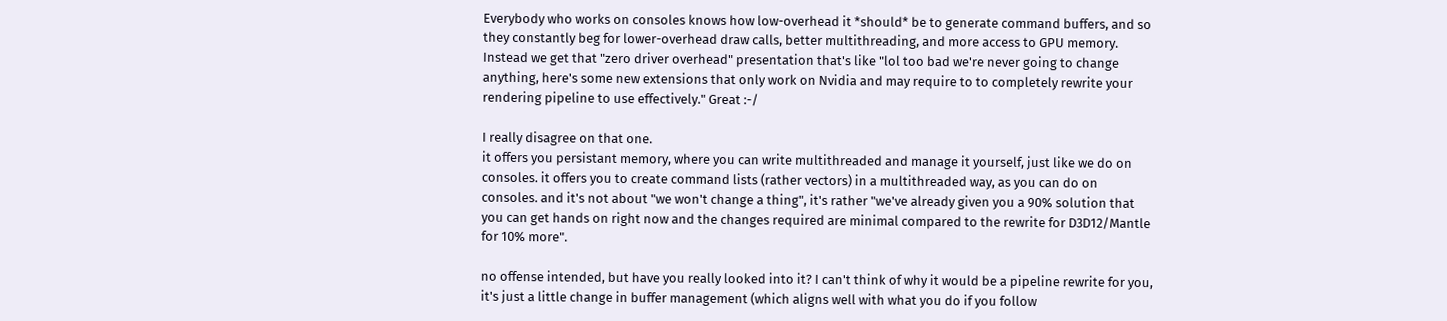Everybody who works on consoles knows how low-overhead it *should* be to generate command buffers, and so they constantly beg for lower-overhead draw calls, better multithreading, and more access to GPU memory. Instead we get that "zero driver overhead" presentation that's like "lol too bad we're never going to change anything, here's some new extensions that only work on Nvidia and may require to to completely rewrite your rendering pipeline to use effectively." Great :-/

I really disagree on that one.
it offers you persistant memory, where you can write multithreaded and manage it yourself, just like we do on consoles. it offers you to create command lists (rather vectors) in a multithreaded way, as you can do on consoles. and it's not about "we won't change a thing", it's rather "we've already given you a 90% solution that you can get hands on right now and the changes required are minimal compared to the rewrite for D3D12/Mantle for 10% more".

no offense intended, but have you really looked into it? I can't think of why it would be a pipeline rewrite for you, it's just a little change in buffer management (which aligns well with what you do if you follow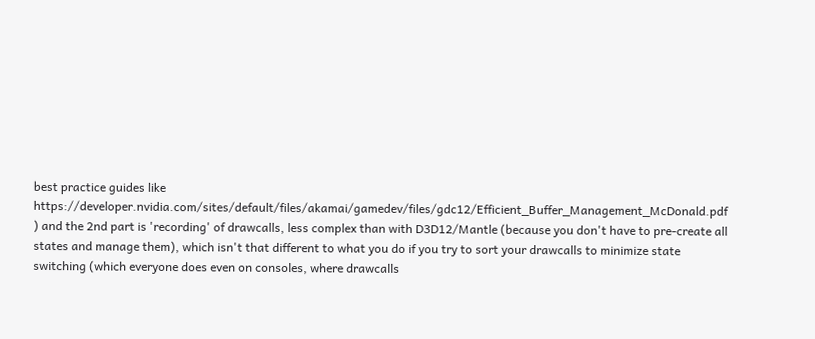best practice guides like https://developer.nvidia.com/sites/default/files/akamai/gamedev/files/gdc12/Efficient_Buffer_Management_McDonald.pdf ) and the 2nd part is 'recording' of drawcalls, less complex than with D3D12/Mantle (because you don't have to pre-create all states and manage them), which isn't that different to what you do if you try to sort your drawcalls to minimize state switching (which everyone does even on consoles, where drawcalls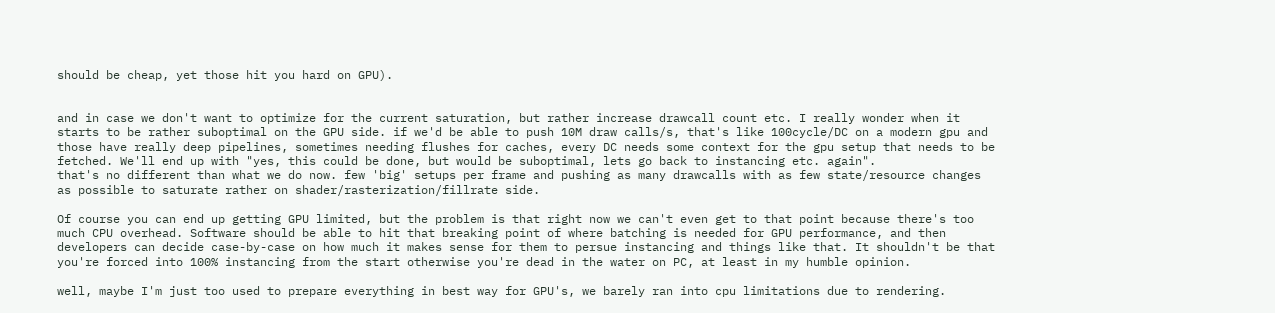should be cheap, yet those hit you hard on GPU).


and in case we don't want to optimize for the current saturation, but rather increase drawcall count etc. I really wonder when it starts to be rather suboptimal on the GPU side. if we'd be able to push 10M draw calls/s, that's like 100cycle/DC on a modern gpu and those have really deep pipelines, sometimes needing flushes for caches, every DC needs some context for the gpu setup that needs to be fetched. We'll end up with "yes, this could be done, but would be suboptimal, lets go back to instancing etc. again".
that's no different than what we do now. few 'big' setups per frame and pushing as many drawcalls with as few state/resource changes as possible to saturate rather on shader/rasterization/fillrate side.

Of course you can end up getting GPU limited, but the problem is that right now we can't even get to that point because there's too much CPU overhead. Software should be able to hit that breaking point of where batching is needed for GPU performance, and then developers can decide case-by-case on how much it makes sense for them to persue instancing and things like that. It shouldn't be that you're forced into 100% instancing from the start otherwise you're dead in the water on PC, at least in my humble opinion.

well, maybe I'm just too used to prepare everything in best way for GPU's, we barely ran into cpu limitations due to rendering.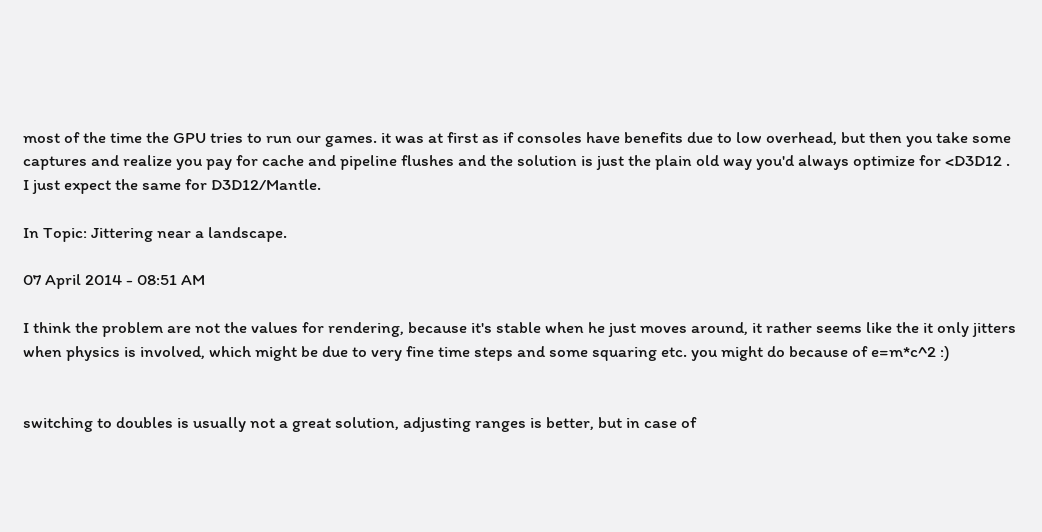most of the time the GPU tries to run our games. it was at first as if consoles have benefits due to low overhead, but then you take some captures and realize you pay for cache and pipeline flushes and the solution is just the plain old way you'd always optimize for <D3D12 .
I just expect the same for D3D12/Mantle.

In Topic: Jittering near a landscape.

07 April 2014 - 08:51 AM

I think the problem are not the values for rendering, because it's stable when he just moves around, it rather seems like the it only jitters when physics is involved, which might be due to very fine time steps and some squaring etc. you might do because of e=m*c^2 :)


switching to doubles is usually not a great solution, adjusting ranges is better, but in case of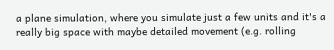a plane simulation, where you simulate just a few units and it's a really big space with maybe detailed movement (e.g. rolling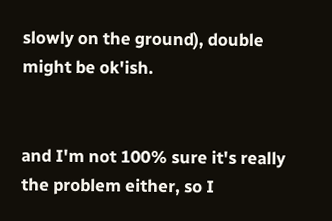slowly on the ground), double might be ok'ish.


and I'm not 100% sure it's really the problem either, so I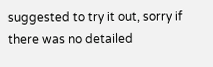suggested to try it out, sorry if there was no detailed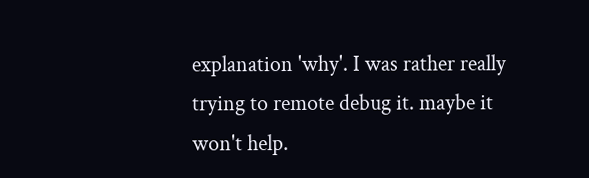explanation 'why'. I was rather really trying to remote debug it. maybe it won't help.